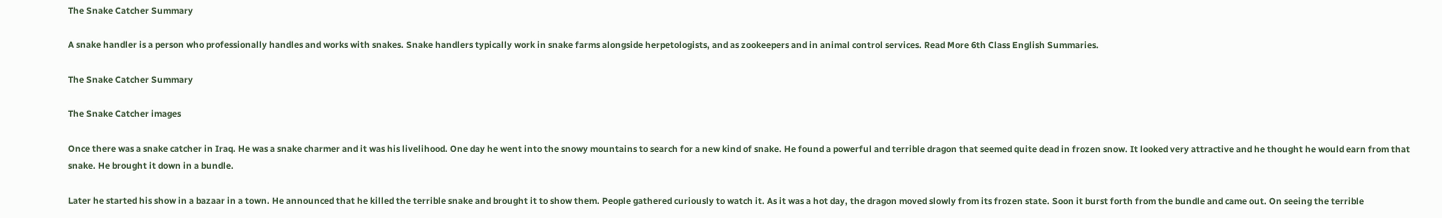The Snake Catcher Summary

A snake handler is a person who professionally handles and works with snakes. Snake handlers typically work in snake farms alongside herpetologists, and as zookeepers and in animal control services. Read More 6th Class English Summaries.

The Snake Catcher Summary

The Snake Catcher images

Once there was a snake catcher in Iraq. He was a snake charmer and it was his livelihood. One day he went into the snowy mountains to search for a new kind of snake. He found a powerful and terrible dragon that seemed quite dead in frozen snow. It looked very attractive and he thought he would earn from that snake. He brought it down in a bundle.

Later he started his show in a bazaar in a town. He announced that he killed the terrible snake and brought it to show them. People gathered curiously to watch it. As it was a hot day, the dragon moved slowly from its frozen state. Soon it burst forth from the bundle and came out. On seeing the terrible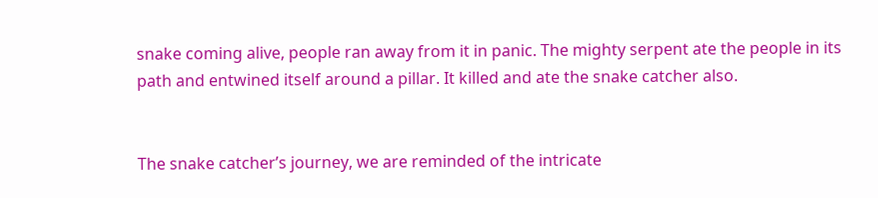snake coming alive, people ran away from it in panic. The mighty serpent ate the people in its path and entwined itself around a pillar. It killed and ate the snake catcher also.


The snake catcher’s journey, we are reminded of the intricate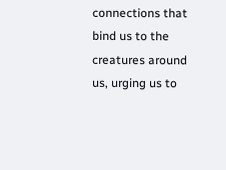connections that bind us to the creatures around us, urging us to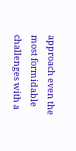approach even the most formidable challenges with a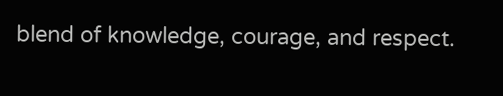blend of knowledge, courage, and respect.